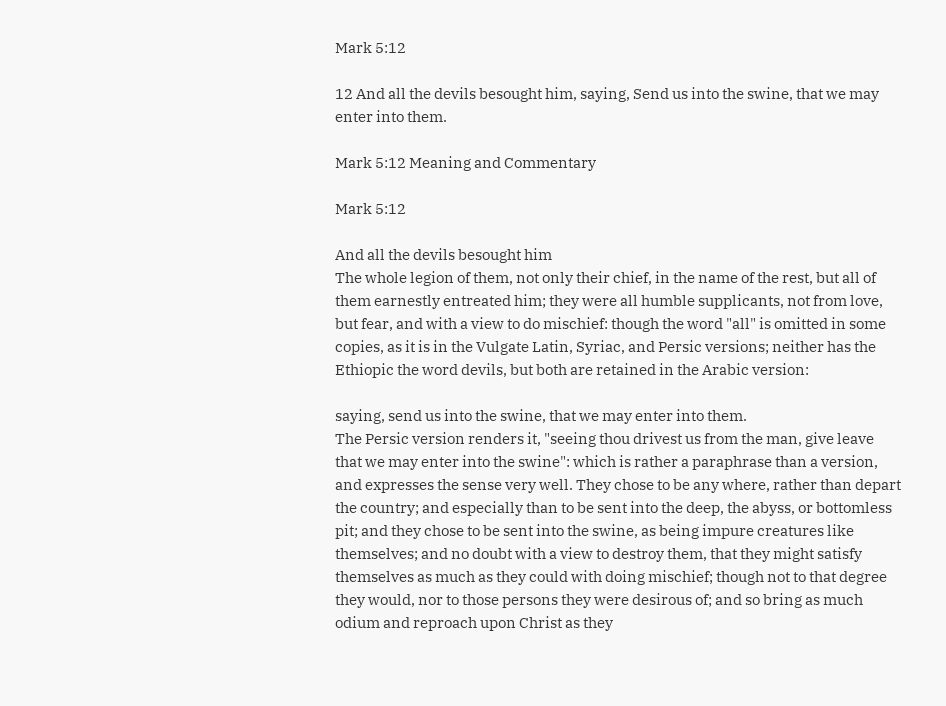Mark 5:12

12 And all the devils besought him, saying, Send us into the swine, that we may enter into them.

Mark 5:12 Meaning and Commentary

Mark 5:12

And all the devils besought him
The whole legion of them, not only their chief, in the name of the rest, but all of them earnestly entreated him; they were all humble supplicants, not from love, but fear, and with a view to do mischief: though the word "all" is omitted in some copies, as it is in the Vulgate Latin, Syriac, and Persic versions; neither has the Ethiopic the word devils, but both are retained in the Arabic version:

saying, send us into the swine, that we may enter into them.
The Persic version renders it, "seeing thou drivest us from the man, give leave that we may enter into the swine": which is rather a paraphrase than a version, and expresses the sense very well. They chose to be any where, rather than depart the country; and especially than to be sent into the deep, the abyss, or bottomless pit; and they chose to be sent into the swine, as being impure creatures like themselves; and no doubt with a view to destroy them, that they might satisfy themselves as much as they could with doing mischief; though not to that degree they would, nor to those persons they were desirous of; and so bring as much odium and reproach upon Christ as they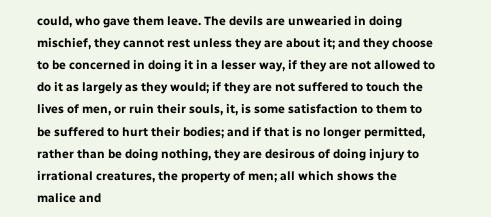could, who gave them leave. The devils are unwearied in doing mischief, they cannot rest unless they are about it; and they choose to be concerned in doing it in a lesser way, if they are not allowed to do it as largely as they would; if they are not suffered to touch the lives of men, or ruin their souls, it, is some satisfaction to them to be suffered to hurt their bodies; and if that is no longer permitted, rather than be doing nothing, they are desirous of doing injury to irrational creatures, the property of men; all which shows the malice and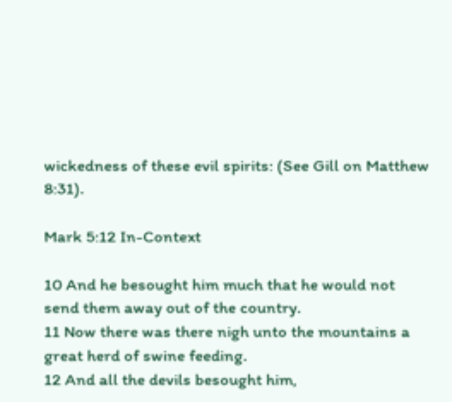wickedness of these evil spirits: (See Gill on Matthew 8:31).

Mark 5:12 In-Context

10 And he besought him much that he would not send them away out of the country.
11 Now there was there nigh unto the mountains a great herd of swine feeding.
12 And all the devils besought him,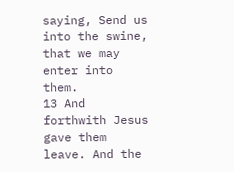saying, Send us into the swine, that we may enter into them.
13 And forthwith Jesus gave them leave. And the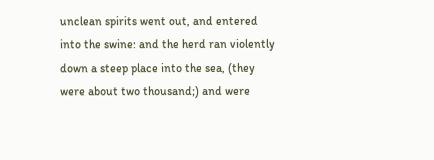unclean spirits went out, and entered into the swine: and the herd ran violently down a steep place into the sea, (they were about two thousand;) and were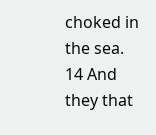choked in the sea.
14 And they that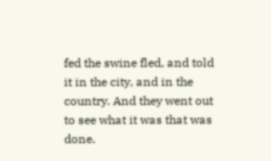fed the swine fled, and told it in the city, and in the country. And they went out to see what it was that was done.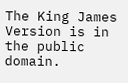The King James Version is in the public domain.